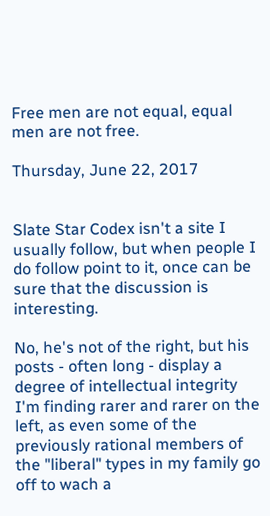Free men are not equal, equal men are not free.

Thursday, June 22, 2017


Slate Star Codex isn't a site I usually follow, but when people I do follow point to it, once can be sure that the discussion is interesting.

No, he's not of the right, but his posts - often long - display a degree of intellectual integrity I'm finding rarer and rarer on the left, as even some of the previously rational members of the "liberal" types in my family go off to wach a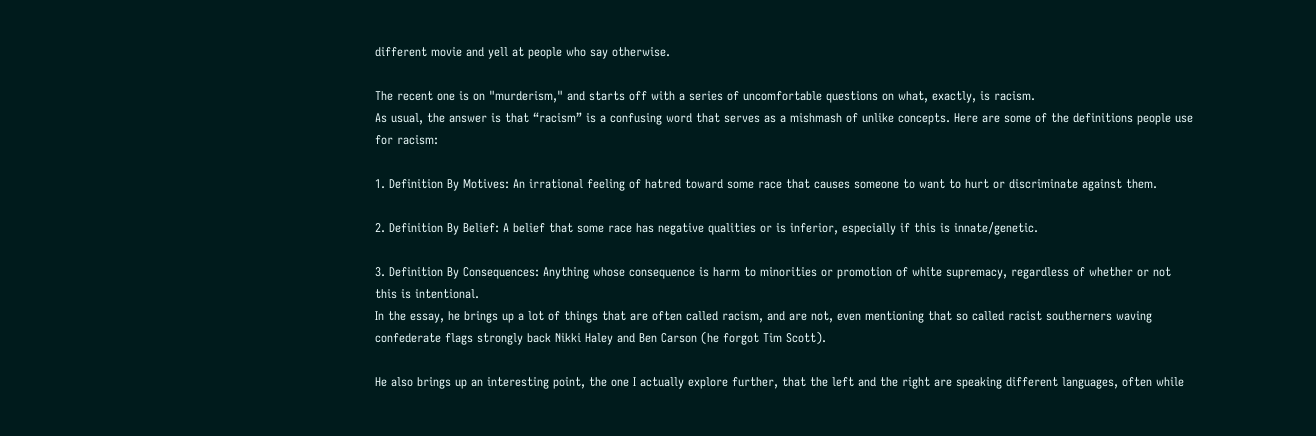different movie and yell at people who say otherwise.

The recent one is on "murderism," and starts off with a series of uncomfortable questions on what, exactly, is racism.
As usual, the answer is that “racism” is a confusing word that serves as a mishmash of unlike concepts. Here are some of the definitions people use for racism:

1. Definition By Motives: An irrational feeling of hatred toward some race that causes someone to want to hurt or discriminate against them.

2. Definition By Belief: A belief that some race has negative qualities or is inferior, especially if this is innate/genetic.

3. Definition By Consequences: Anything whose consequence is harm to minorities or promotion of white supremacy, regardless of whether or not this is intentional.
In the essay, he brings up a lot of things that are often called racism, and are not, even mentioning that so called racist southerners waving confederate flags strongly back Nikki Haley and Ben Carson (he forgot Tim Scott).

He also brings up an interesting point, the one I actually explore further, that the left and the right are speaking different languages, often while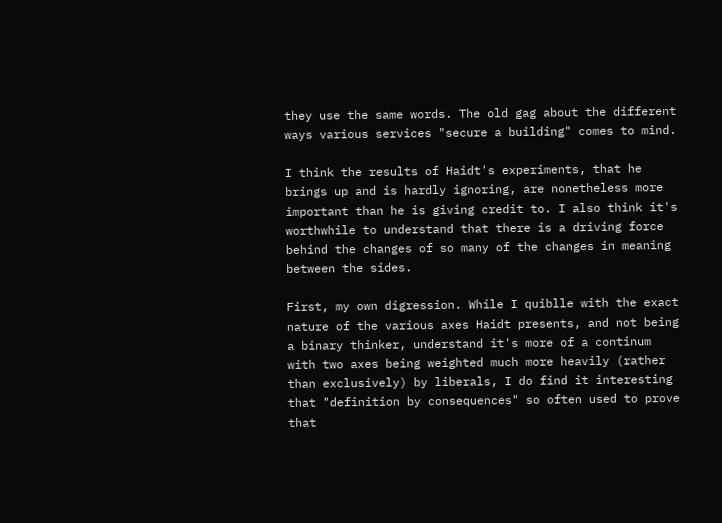they use the same words. The old gag about the different ways various services "secure a building" comes to mind.

I think the results of Haidt's experiments, that he brings up and is hardly ignoring, are nonetheless more important than he is giving credit to. I also think it's worthwhile to understand that there is a driving force behind the changes of so many of the changes in meaning between the sides.

First, my own digression. While I quiblle with the exact nature of the various axes Haidt presents, and not being a binary thinker, understand it's more of a continum with two axes being weighted much more heavily (rather than exclusively) by liberals, I do find it interesting that "definition by consequences" so often used to prove that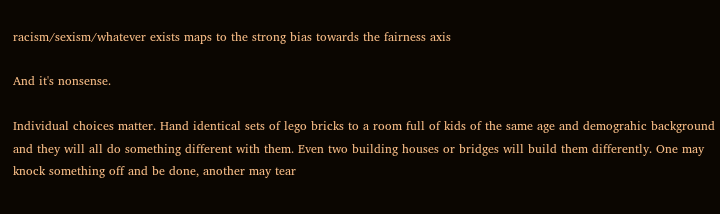racism/sexism/whatever exists maps to the strong bias towards the fairness axis

And it's nonsense.

Individual choices matter. Hand identical sets of lego bricks to a room full of kids of the same age and demograhic background and they will all do something different with them. Even two building houses or bridges will build them differently. One may knock something off and be done, another may tear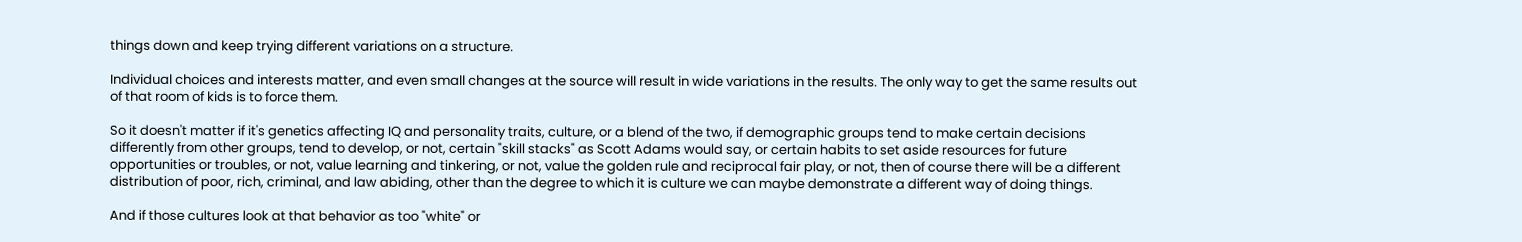things down and keep trying different variations on a structure.

Individual choices and interests matter, and even small changes at the source will result in wide variations in the results. The only way to get the same results out of that room of kids is to force them.

So it doesn't matter if it's genetics affecting IQ and personality traits, culture, or a blend of the two, if demographic groups tend to make certain decisions differently from other groups, tend to develop, or not, certain "skill stacks" as Scott Adams would say, or certain habits to set aside resources for future opportunities or troubles, or not, value learning and tinkering, or not, value the golden rule and reciprocal fair play, or not, then of course there will be a different distribution of poor, rich, criminal, and law abiding, other than the degree to which it is culture we can maybe demonstrate a different way of doing things.

And if those cultures look at that behavior as too "white" or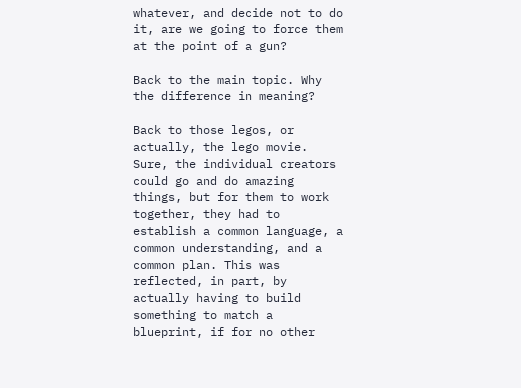whatever, and decide not to do it, are we going to force them at the point of a gun?

Back to the main topic. Why the difference in meaning?

Back to those legos, or actually, the lego movie. Sure, the individual creators could go and do amazing things, but for them to work together, they had to establish a common language, a common understanding, and a common plan. This was reflected, in part, by actually having to build something to match a blueprint, if for no other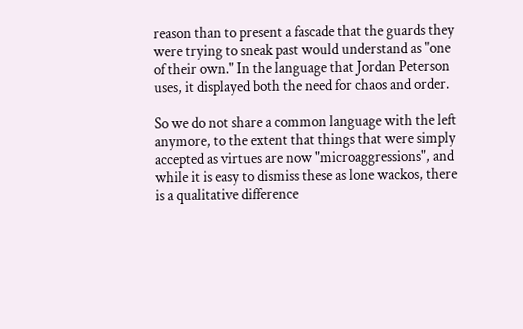reason than to present a fascade that the guards they were trying to sneak past would understand as "one of their own." In the language that Jordan Peterson uses, it displayed both the need for chaos and order.

So we do not share a common language with the left anymore, to the extent that things that were simply accepted as virtues are now "microaggressions", and while it is easy to dismiss these as lone wackos, there is a qualitative difference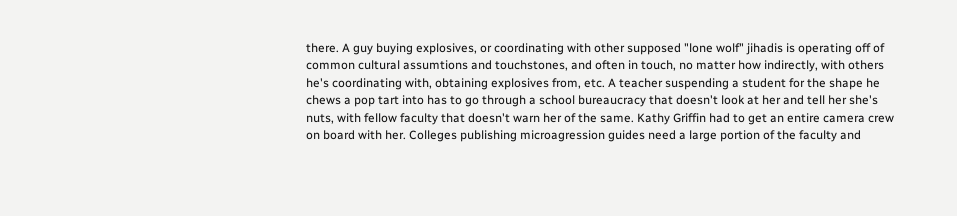there. A guy buying explosives, or coordinating with other supposed "lone wolf" jihadis is operating off of common cultural assumtions and touchstones, and often in touch, no matter how indirectly, with others he's coordinating with, obtaining explosives from, etc. A teacher suspending a student for the shape he chews a pop tart into has to go through a school bureaucracy that doesn't look at her and tell her she's nuts, with fellow faculty that doesn't warn her of the same. Kathy Griffin had to get an entire camera crew on board with her. Colleges publishing microagression guides need a large portion of the faculty and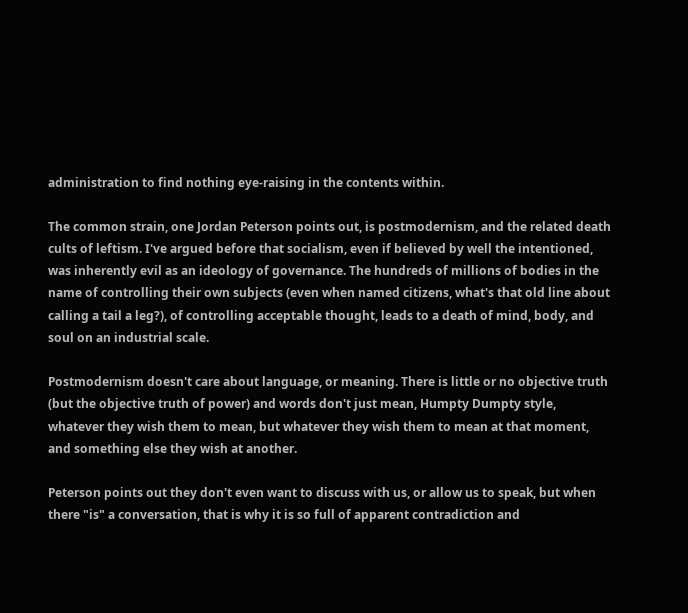administration to find nothing eye-raising in the contents within.

The common strain, one Jordan Peterson points out, is postmodernism, and the related death cults of leftism. I've argued before that socialism, even if believed by well the intentioned, was inherently evil as an ideology of governance. The hundreds of millions of bodies in the name of controlling their own subjects (even when named citizens, what's that old line about calling a tail a leg?), of controlling acceptable thought, leads to a death of mind, body, and soul on an industrial scale.

Postmodernism doesn't care about language, or meaning. There is little or no objective truth (but the objective truth of power) and words don't just mean, Humpty Dumpty style, whatever they wish them to mean, but whatever they wish them to mean at that moment, and something else they wish at another.

Peterson points out they don't even want to discuss with us, or allow us to speak, but when there "is" a conversation, that is why it is so full of apparent contradiction and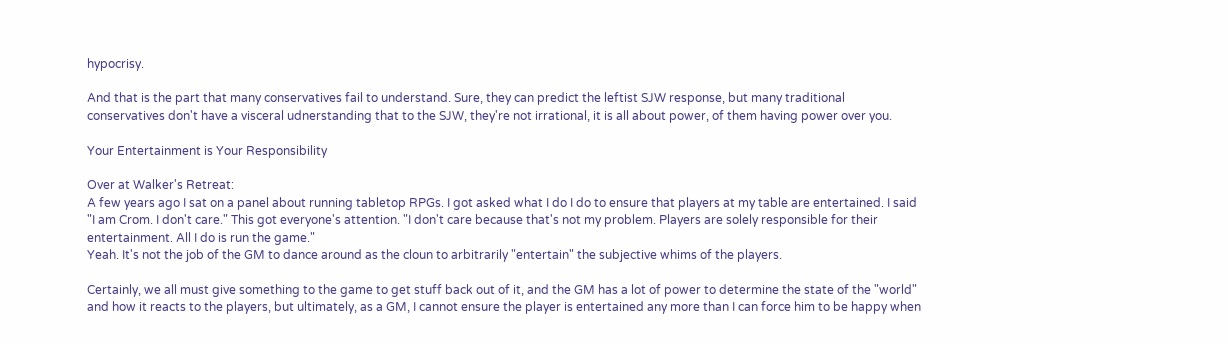hypocrisy.

And that is the part that many conservatives fail to understand. Sure, they can predict the leftist SJW response, but many traditional conservatives don't have a visceral udnerstanding that to the SJW, they're not irrational, it is all about power, of them having power over you.

Your Entertainment is Your Responsibility

Over at Walker's Retreat:
A few years ago I sat on a panel about running tabletop RPGs. I got asked what I do I do to ensure that players at my table are entertained. I said "I am Crom. I don't care." This got everyone's attention. "I don't care because that's not my problem. Players are solely responsible for their entertainment. All I do is run the game."
Yeah. It's not the job of the GM to dance around as the cloun to arbitrarily "entertain" the subjective whims of the players.

Certainly, we all must give something to the game to get stuff back out of it, and the GM has a lot of power to determine the state of the "world" and how it reacts to the players, but ultimately, as a GM, I cannot ensure the player is entertained any more than I can force him to be happy when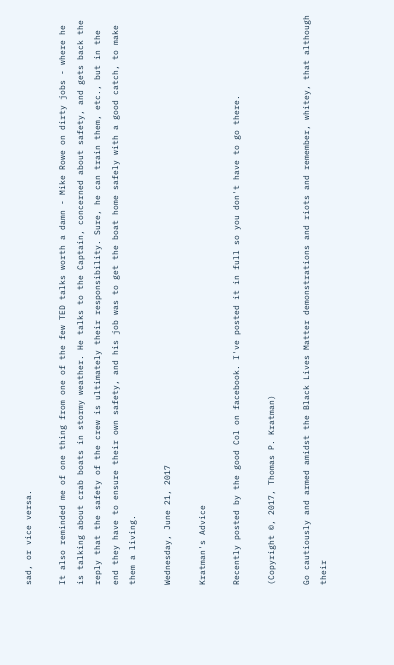sad, or vice versa.

It also reminded me of one thing from one of the few TED talks worth a damn - Mike Rowe on dirty jobs - where he is talking about crab boats in stormy weather. He talks to the Captain, concerned about safety, and gets back the reply that the safety of the crew is ultimately their responsibility. Sure, he can train them, etc., but in the end they have to ensure their own safety, and his job was to get the boat home safely with a good catch, to make them a living.

Wednesday, June 21, 2017

Kratman's Advice

Recently posted by the good Col on facebook. I've posted it in full so you don't have to go there.

(Copyright ©, 2017, Thomas P. Kratman)

Go cautiously and armed amidst the Black Lives Matter demonstrations and riots and remember, whitey, that although their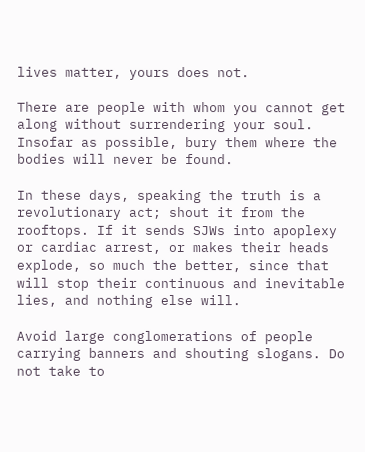lives matter, yours does not.

There are people with whom you cannot get along without surrendering your soul. Insofar as possible, bury them where the bodies will never be found.

In these days, speaking the truth is a revolutionary act; shout it from the rooftops. If it sends SJWs into apoplexy or cardiac arrest, or makes their heads explode, so much the better, since that will stop their continuous and inevitable lies, and nothing else will.

Avoid large conglomerations of people carrying banners and shouting slogans. Do not take to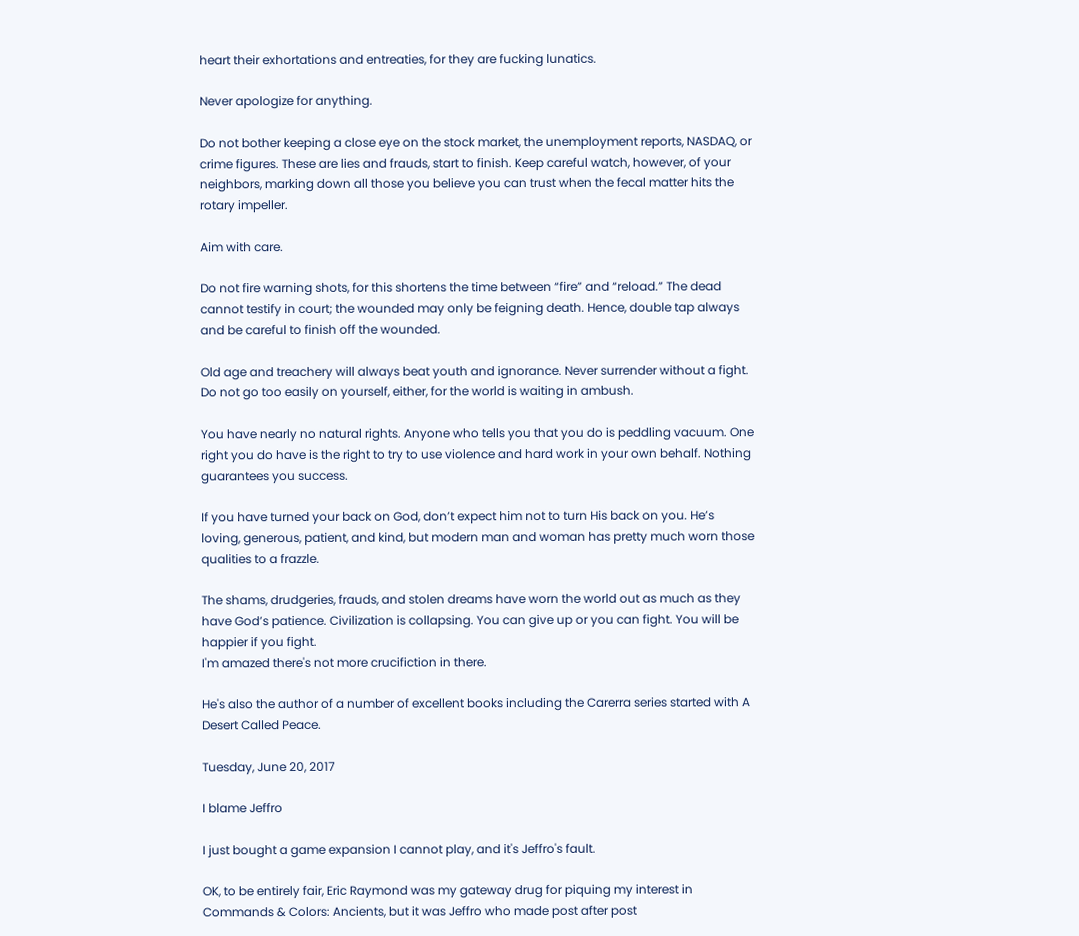heart their exhortations and entreaties, for they are fucking lunatics.

Never apologize for anything.

Do not bother keeping a close eye on the stock market, the unemployment reports, NASDAQ, or crime figures. These are lies and frauds, start to finish. Keep careful watch, however, of your neighbors, marking down all those you believe you can trust when the fecal matter hits the rotary impeller.

Aim with care.

Do not fire warning shots, for this shortens the time between “fire” and “reload.” The dead cannot testify in court; the wounded may only be feigning death. Hence, double tap always and be careful to finish off the wounded.

Old age and treachery will always beat youth and ignorance. Never surrender without a fight. Do not go too easily on yourself, either, for the world is waiting in ambush.

You have nearly no natural rights. Anyone who tells you that you do is peddling vacuum. One right you do have is the right to try to use violence and hard work in your own behalf. Nothing guarantees you success.

If you have turned your back on God, don’t expect him not to turn His back on you. He’s loving, generous, patient, and kind, but modern man and woman has pretty much worn those qualities to a frazzle.

The shams, drudgeries, frauds, and stolen dreams have worn the world out as much as they have God’s patience. Civilization is collapsing. You can give up or you can fight. You will be happier if you fight.
I'm amazed there's not more crucifiction in there.

He's also the author of a number of excellent books including the Carerra series started with A Desert Called Peace.

Tuesday, June 20, 2017

I blame Jeffro

I just bought a game expansion I cannot play, and it's Jeffro's fault.

OK, to be entirely fair, Eric Raymond was my gateway drug for piquing my interest in Commands & Colors: Ancients, but it was Jeffro who made post after post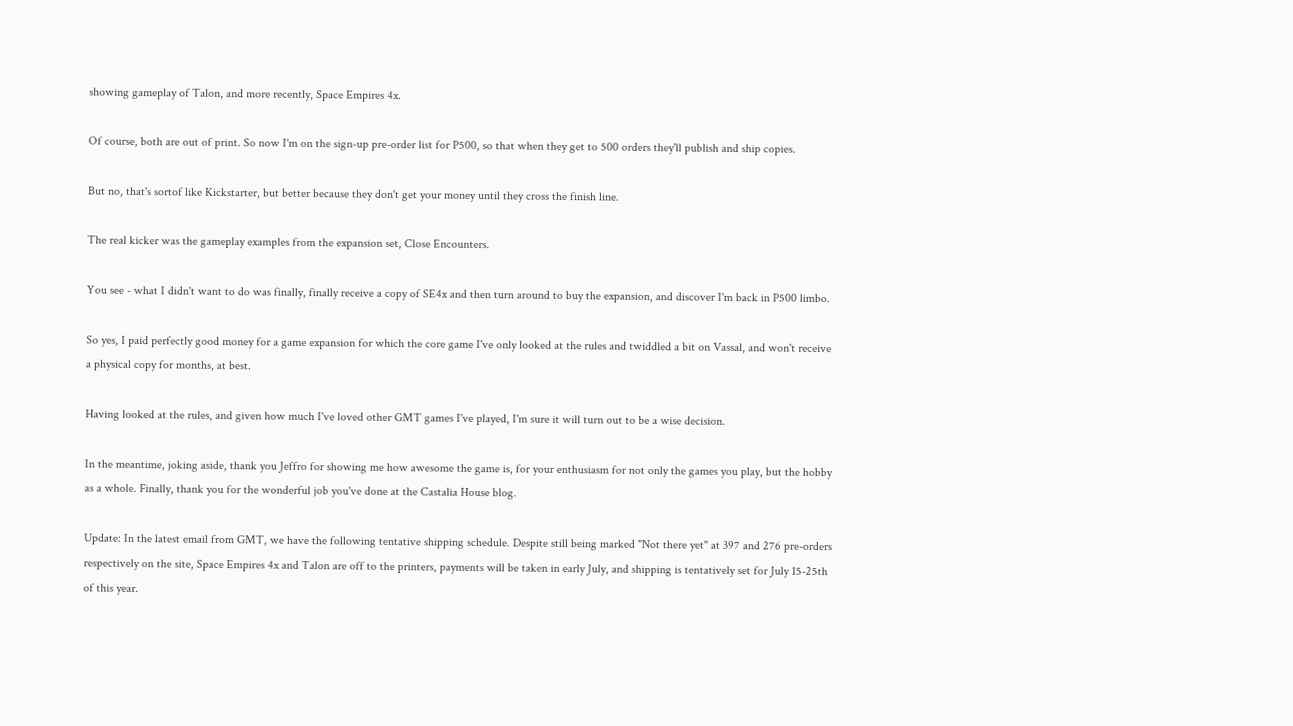showing gameplay of Talon, and more recently, Space Empires 4x.

Of course, both are out of print. So now I'm on the sign-up pre-order list for P500, so that when they get to 500 orders they'll publish and ship copies.

But no, that's sortof like Kickstarter, but better because they don't get your money until they cross the finish line.

The real kicker was the gameplay examples from the expansion set, Close Encounters.

You see - what I didn't want to do was finally, finally receive a copy of SE4x and then turn around to buy the expansion, and discover I'm back in P500 limbo.

So yes, I paid perfectly good money for a game expansion for which the core game I've only looked at the rules and twiddled a bit on Vassal, and won't receive a physical copy for months, at best.

Having looked at the rules, and given how much I've loved other GMT games I've played, I'm sure it will turn out to be a wise decision.

In the meantime, joking aside, thank you Jeffro for showing me how awesome the game is, for your enthusiasm for not only the games you play, but the hobby as a whole. Finally, thank you for the wonderful job you've done at the Castalia House blog.

Update: In the latest email from GMT, we have the following tentative shipping schedule. Despite still being marked "Not there yet" at 397 and 276 pre-orders respectively on the site, Space Empires 4x and Talon are off to the printers, payments will be taken in early July, and shipping is tentatively set for July 15-25th of this year.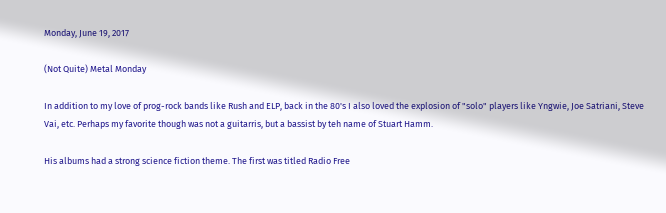Monday, June 19, 2017

(Not Quite) Metal Monday

In addition to my love of prog-rock bands like Rush and ELP, back in the 80's I also loved the explosion of "solo" players like Yngwie, Joe Satriani, Steve Vai, etc. Perhaps my favorite though was not a guitarris, but a bassist by teh name of Stuart Hamm.

His albums had a strong science fiction theme. The first was titled Radio Free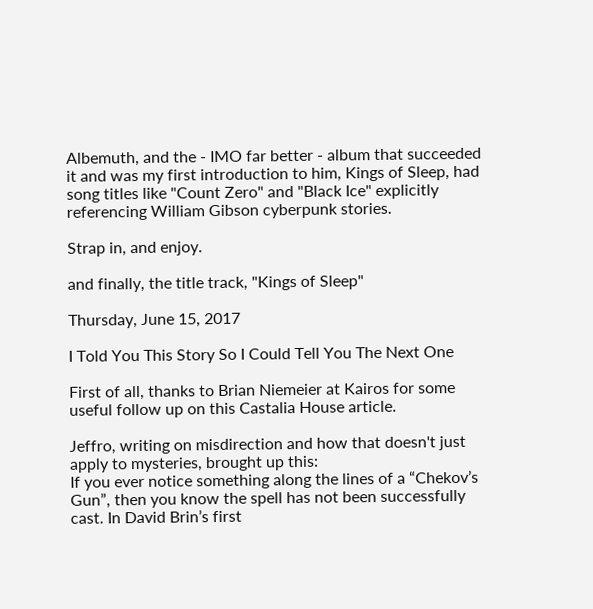Albemuth, and the - IMO far better - album that succeeded it and was my first introduction to him, Kings of Sleep, had song titles like "Count Zero" and "Black Ice" explicitly referencing William Gibson cyberpunk stories.

Strap in, and enjoy.

and finally, the title track, "Kings of Sleep"

Thursday, June 15, 2017

I Told You This Story So I Could Tell You The Next One

First of all, thanks to Brian Niemeier at Kairos for some useful follow up on this Castalia House article.

Jeffro, writing on misdirection and how that doesn't just apply to mysteries, brought up this:
If you ever notice something along the lines of a “Chekov’s Gun”, then you know the spell has not been successfully cast. In David Brin’s first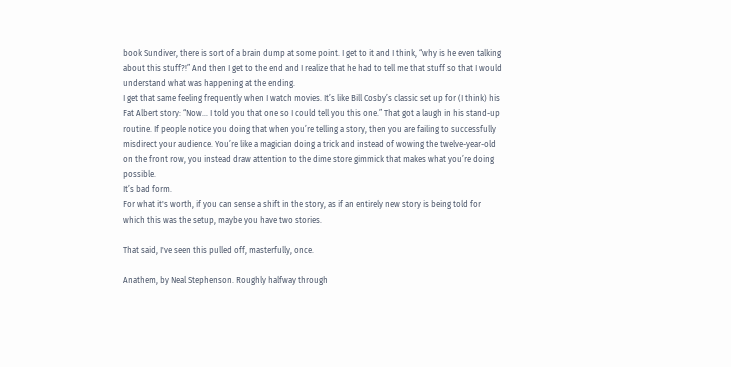book Sundiver, there is sort of a brain dump at some point. I get to it and I think, “why is he even talking about this stuff?!” And then I get to the end and I realize that he had to tell me that stuff so that I would understand what was happening at the ending.
I get that same feeling frequently when I watch movies. It’s like Bill Cosby’s classic set up for (I think) his Fat Albert story: “Now… I told you that one so I could tell you this one.” That got a laugh in his stand-up routine. If people notice you doing that when you’re telling a story, then you are failing to successfully misdirect your audience. You’re like a magician doing a trick and instead of wowing the twelve-year-old on the front row, you instead draw attention to the dime store gimmick that makes what you’re doing possible.
It’s bad form.
For what it's worth, if you can sense a shift in the story, as if an entirely new story is being told for which this was the setup, maybe you have two stories.

That said, I've seen this pulled off, masterfully, once.

Anathem, by Neal Stephenson. Roughly halfway through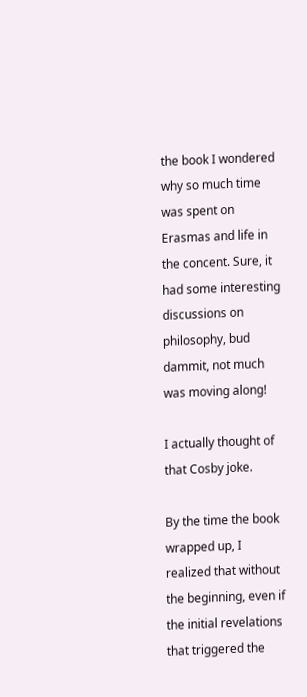the book I wondered why so much time was spent on Erasmas and life in the concent. Sure, it had some interesting discussions on philosophy, bud dammit, not much was moving along!

I actually thought of that Cosby joke.

By the time the book wrapped up, I realized that without the beginning, even if the initial revelations that triggered the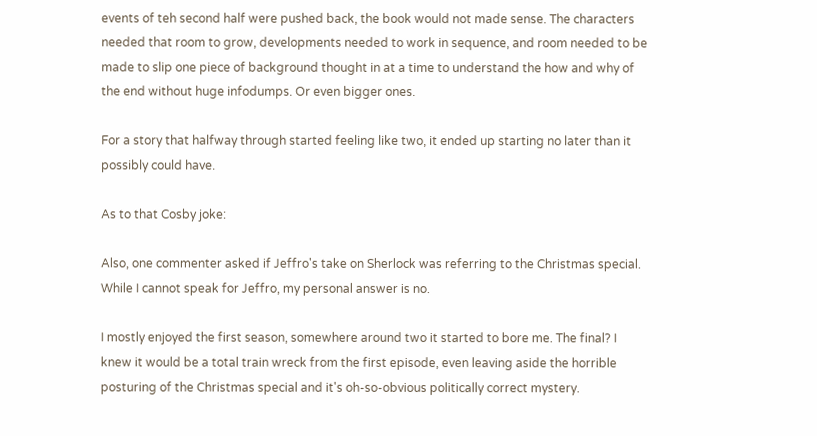events of teh second half were pushed back, the book would not made sense. The characters needed that room to grow, developments needed to work in sequence, and room needed to be made to slip one piece of background thought in at a time to understand the how and why of the end without huge infodumps. Or even bigger ones.

For a story that halfway through started feeling like two, it ended up starting no later than it possibly could have.

As to that Cosby joke:

Also, one commenter asked if Jeffro's take on Sherlock was referring to the Christmas special. While I cannot speak for Jeffro, my personal answer is no.

I mostly enjoyed the first season, somewhere around two it started to bore me. The final? I knew it would be a total train wreck from the first episode, even leaving aside the horrible posturing of the Christmas special and it's oh-so-obvious politically correct mystery.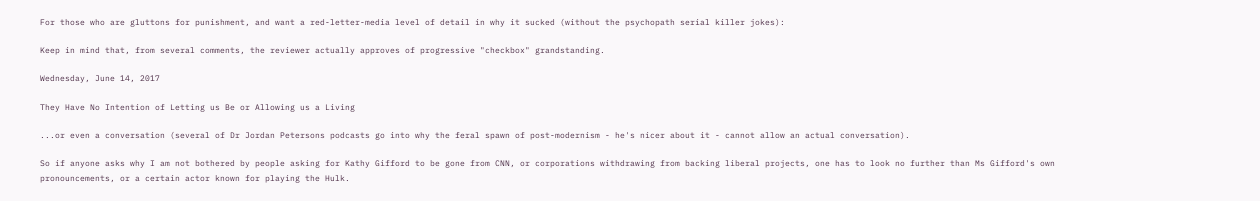For those who are gluttons for punishment, and want a red-letter-media level of detail in why it sucked (without the psychopath serial killer jokes):

Keep in mind that, from several comments, the reviewer actually approves of progressive "checkbox" grandstanding.

Wednesday, June 14, 2017

They Have No Intention of Letting us Be or Allowing us a Living

...or even a conversation (several of Dr Jordan Petersons podcasts go into why the feral spawn of post-modernism - he's nicer about it - cannot allow an actual conversation).

So if anyone asks why I am not bothered by people asking for Kathy Gifford to be gone from CNN, or corporations withdrawing from backing liberal projects, one has to look no further than Ms Gifford's own pronouncements, or a certain actor known for playing the Hulk.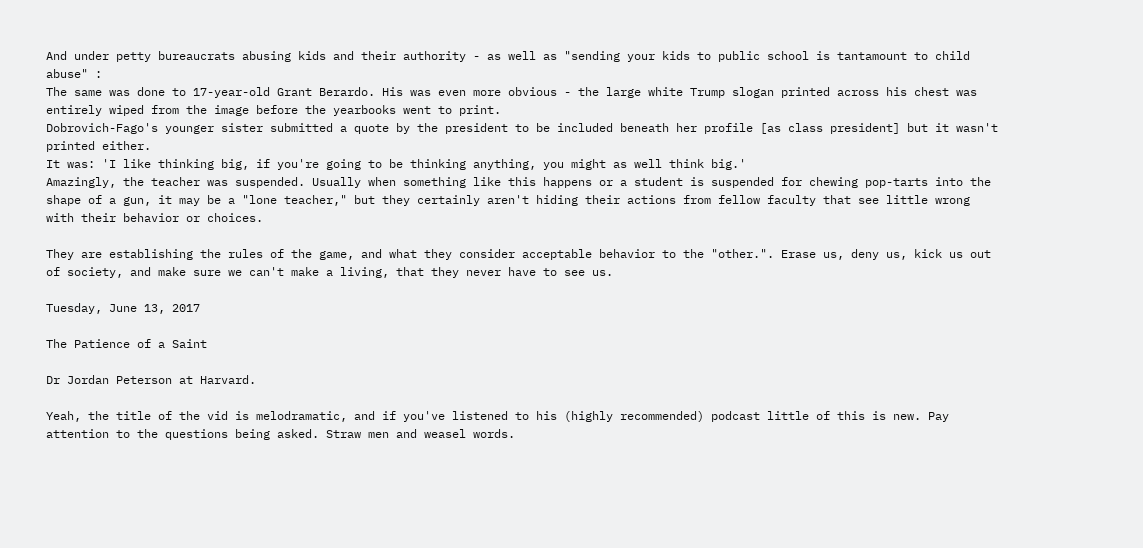And under petty bureaucrats abusing kids and their authority - as well as "sending your kids to public school is tantamount to child abuse" :
The same was done to 17-year-old Grant Berardo. His was even more obvious - the large white Trump slogan printed across his chest was entirely wiped from the image before the yearbooks went to print.
Dobrovich-Fago's younger sister submitted a quote by the president to be included beneath her profile [as class president] but it wasn't printed either.
It was: 'I like thinking big, if you're going to be thinking anything, you might as well think big.'
Amazingly, the teacher was suspended. Usually when something like this happens or a student is suspended for chewing pop-tarts into the shape of a gun, it may be a "lone teacher," but they certainly aren't hiding their actions from fellow faculty that see little wrong with their behavior or choices.

They are establishing the rules of the game, and what they consider acceptable behavior to the "other.". Erase us, deny us, kick us out of society, and make sure we can't make a living, that they never have to see us.

Tuesday, June 13, 2017

The Patience of a Saint

Dr Jordan Peterson at Harvard.

Yeah, the title of the vid is melodramatic, and if you've listened to his (highly recommended) podcast little of this is new. Pay attention to the questions being asked. Straw men and weasel words.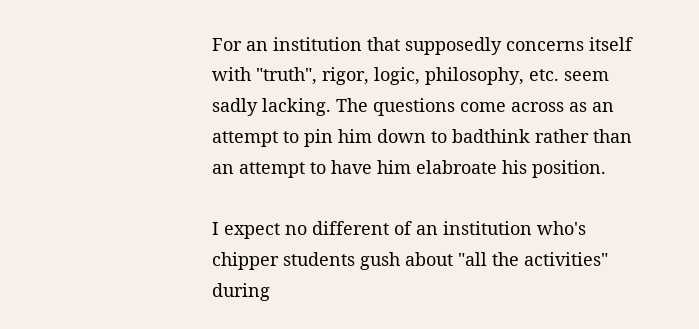For an institution that supposedly concerns itself with "truth", rigor, logic, philosophy, etc. seem sadly lacking. The questions come across as an attempt to pin him down to badthink rather than an attempt to have him elabroate his position.

I expect no different of an institution who's chipper students gush about "all the activities" during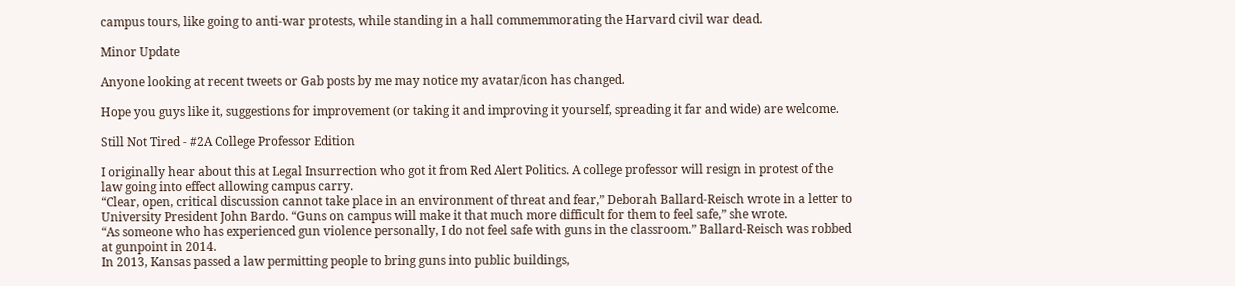campus tours, like going to anti-war protests, while standing in a hall commemmorating the Harvard civil war dead.

Minor Update

Anyone looking at recent tweets or Gab posts by me may notice my avatar/icon has changed.

Hope you guys like it, suggestions for improvement (or taking it and improving it yourself, spreading it far and wide) are welcome.

Still Not Tired - #2A College Professor Edition

I originally hear about this at Legal Insurrection who got it from Red Alert Politics. A college professor will resign in protest of the law going into effect allowing campus carry.
“Clear, open, critical discussion cannot take place in an environment of threat and fear,” Deborah Ballard-Reisch wrote in a letter to University President John Bardo. “Guns on campus will make it that much more difficult for them to feel safe,” she wrote.
“As someone who has experienced gun violence personally, I do not feel safe with guns in the classroom.” Ballard-Reisch was robbed at gunpoint in 2014.
In 2013, Kansas passed a law permitting people to bring guns into public buildings,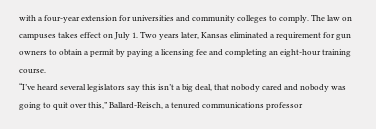with a four-year extension for universities and community colleges to comply. The law on campuses takes effect on July 1. Two years later, Kansas eliminated a requirement for gun owners to obtain a permit by paying a licensing fee and completing an eight-hour training course.
“I’ve heard several legislators say this isn’t a big deal, that nobody cared and nobody was going to quit over this,” Ballard-Reisch, a tenured communications professor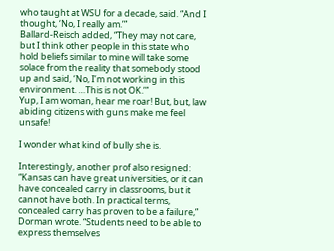who taught at WSU for a decade, said. “And I thought, ‘No, I really am.’”
Ballard-Reisch added, “They may not care, but I think other people in this state who hold beliefs similar to mine will take some solace from the reality that somebody stood up and said, ‘No, I’m not working in this environment. …This is not OK.’”
Yup, I am woman, hear me roar! But, but, law abiding citizens with guns make me feel unsafe!

I wonder what kind of bully she is.

Interestingly, another prof also resigned:
“Kansas can have great universities, or it can have concealed carry in classrooms, but it cannot have both. In practical terms, concealed carry has proven to be a failure,” Dorman wrote. “Students need to be able to express themselves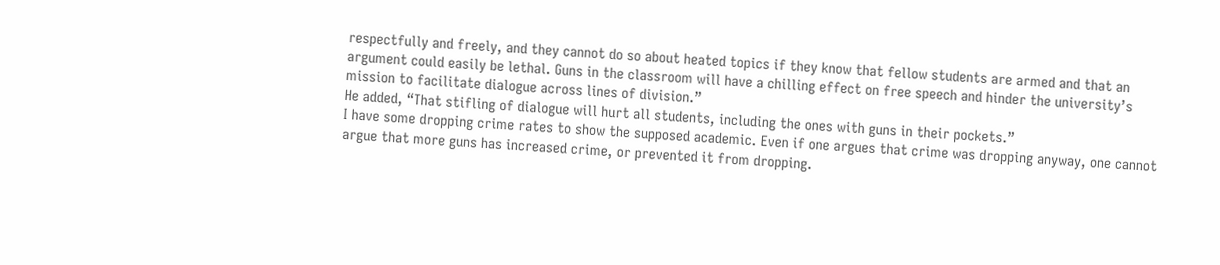respectfully and freely, and they cannot do so about heated topics if they know that fellow students are armed and that an argument could easily be lethal. Guns in the classroom will have a chilling effect on free speech and hinder the university’s mission to facilitate dialogue across lines of division.”
He added, “That stifling of dialogue will hurt all students, including the ones with guns in their pockets.”
I have some dropping crime rates to show the supposed academic. Even if one argues that crime was dropping anyway, one cannot argue that more guns has increased crime, or prevented it from dropping.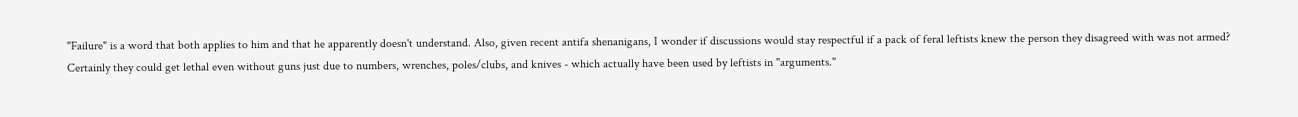"Failure" is a word that both applies to him and that he apparently doesn't understand. Also, given recent antifa shenanigans, I wonder if discussions would stay respectful if a pack of feral leftists knew the person they disagreed with was not armed? Certainly they could get lethal even without guns just due to numbers, wrenches, poles/clubs, and knives - which actually have been used by leftists in "arguments."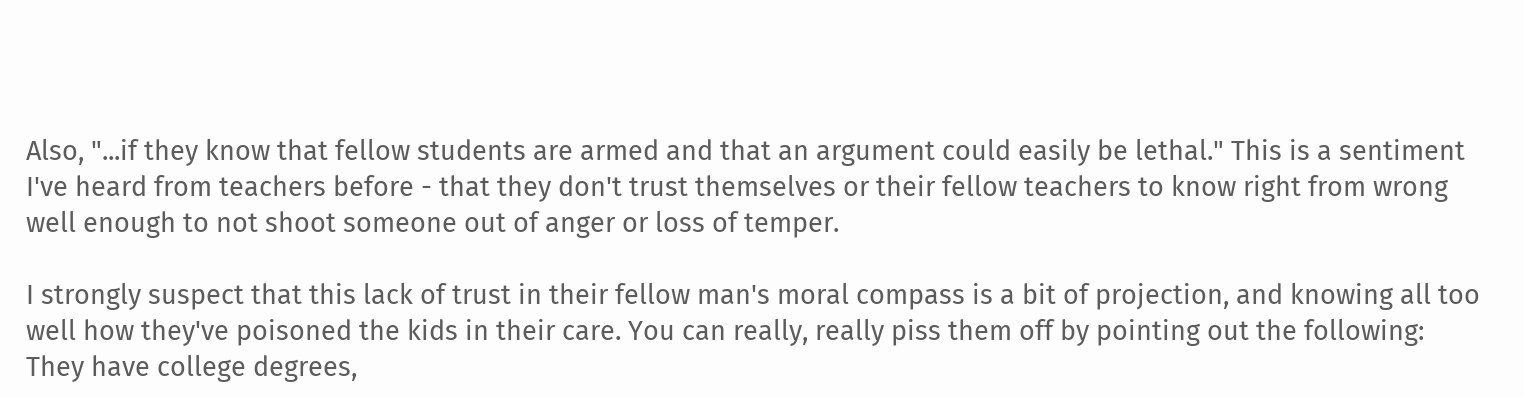Also, "...if they know that fellow students are armed and that an argument could easily be lethal." This is a sentiment I've heard from teachers before - that they don't trust themselves or their fellow teachers to know right from wrong well enough to not shoot someone out of anger or loss of temper.

I strongly suspect that this lack of trust in their fellow man's moral compass is a bit of projection, and knowing all too well how they've poisoned the kids in their care. You can really, really piss them off by pointing out the following: They have college degrees,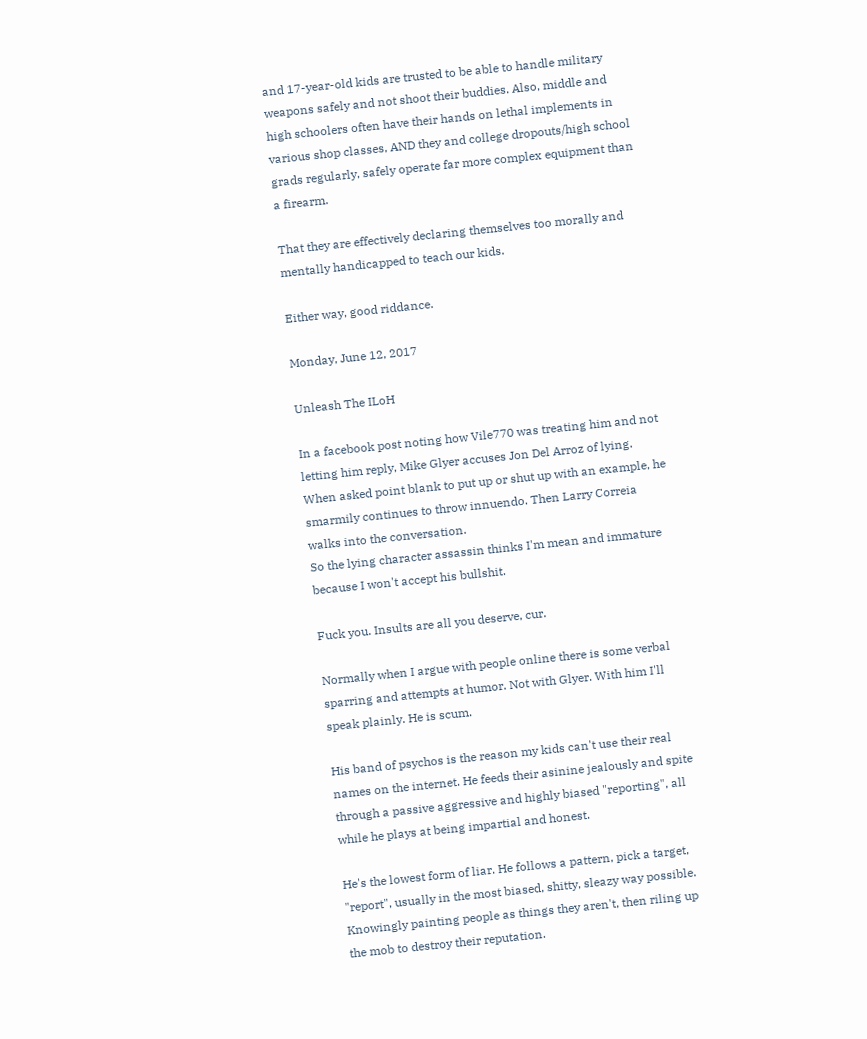and 17-year-old kids are trusted to be able to handle military weapons safely and not shoot their buddies. Also, middle and high schoolers often have their hands on lethal implements in various shop classes, AND they and college dropouts/high school grads regularly, safely operate far more complex equipment than a firearm.

That they are effectively declaring themselves too morally and mentally handicapped to teach our kids.

Either way, good riddance.

Monday, June 12, 2017

Unleash The ILoH

In a facebook post noting how Vile770 was treating him and not letting him reply, Mike Glyer accuses Jon Del Arroz of lying. When asked point blank to put up or shut up with an example, he smarmily continues to throw innuendo. Then Larry Correia walks into the conversation.
So the lying character assassin thinks I'm mean and immature because I won't accept his bullshit.

Fuck you. Insults are all you deserve, cur.

Normally when I argue with people online there is some verbal sparring and attempts at humor. Not with Glyer. With him I'll speak plainly. He is scum.

His band of psychos is the reason my kids can't use their real names on the internet. He feeds their asinine jealously and spite through a passive aggressive and highly biased "reporting", all while he plays at being impartial and honest.

He's the lowest form of liar. He follows a pattern, pick a target, "report", usually in the most biased, shitty, sleazy way possible. Knowingly painting people as things they aren't, then riling up the mob to destroy their reputation.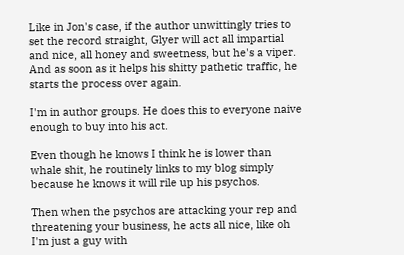Like in Jon's case, if the author unwittingly tries to set the record straight, Glyer will act all impartial and nice, all honey and sweetness, but he's a viper. And as soon as it helps his shitty pathetic traffic, he starts the process over again.

I'm in author groups. He does this to everyone naive enough to buy into his act.

Even though he knows I think he is lower than whale shit, he routinely links to my blog simply because he knows it will rile up his psychos.

Then when the psychos are attacking your rep and threatening your business, he acts all nice, like oh I'm just a guy with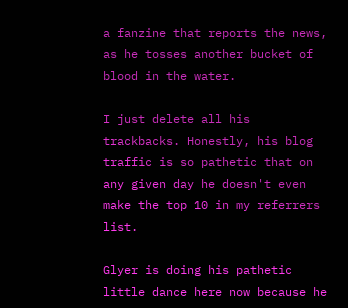a fanzine that reports the news, as he tosses another bucket of blood in the water.

I just delete all his trackbacks. Honestly, his blog traffic is so pathetic that on any given day he doesn't even make the top 10 in my referrers list.

Glyer is doing his pathetic little dance here now because he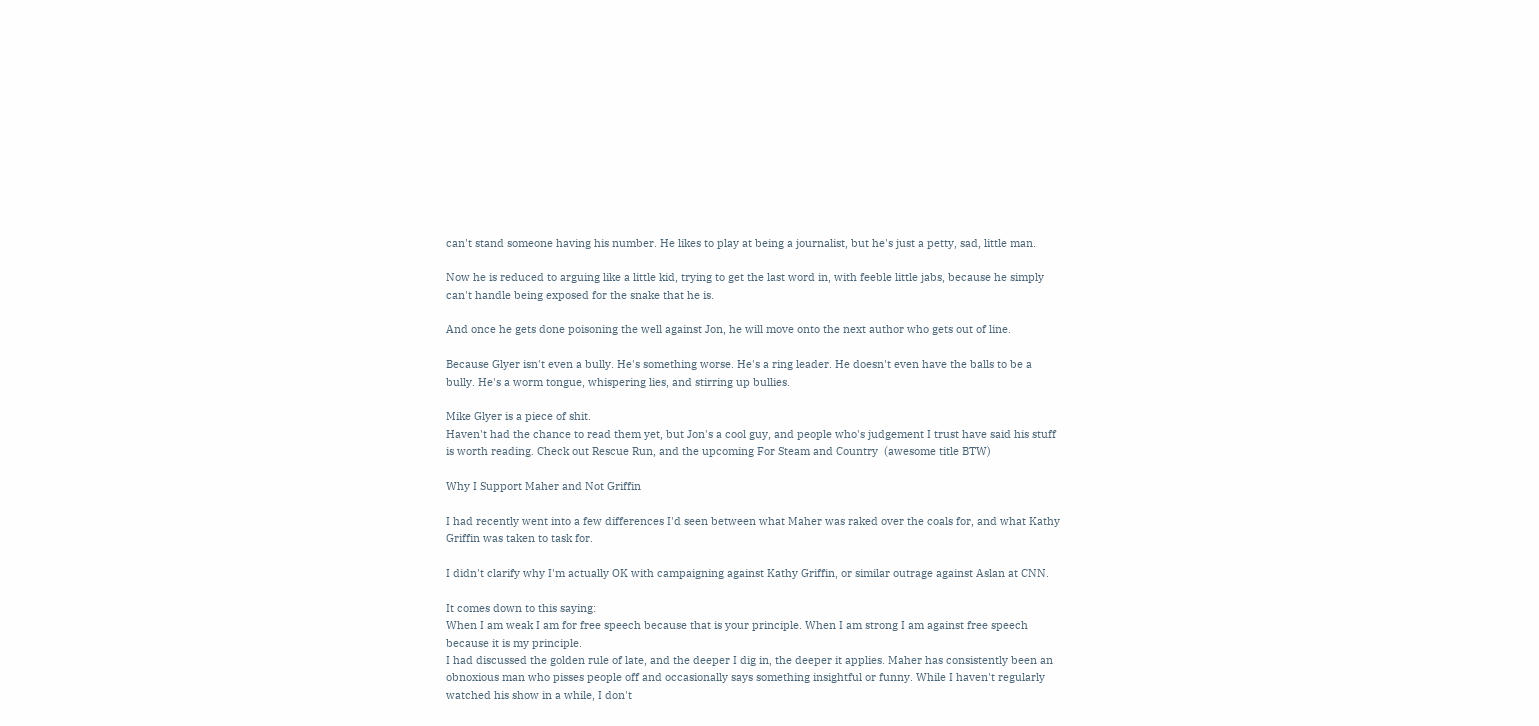can't stand someone having his number. He likes to play at being a journalist, but he's just a petty, sad, little man.

Now he is reduced to arguing like a little kid, trying to get the last word in, with feeble little jabs, because he simply can't handle being exposed for the snake that he is.

And once he gets done poisoning the well against Jon, he will move onto the next author who gets out of line.

Because Glyer isn't even a bully. He's something worse. He's a ring leader. He doesn't even have the balls to be a bully. He's a worm tongue, whispering lies, and stirring up bullies.

Mike Glyer is a piece of shit.
Haven't had the chance to read them yet, but Jon's a cool guy, and people who's judgement I trust have said his stuff is worth reading. Check out Rescue Run, and the upcoming For Steam and Country  (awesome title BTW)

Why I Support Maher and Not Griffin

I had recently went into a few differences I'd seen between what Maher was raked over the coals for, and what Kathy Griffin was taken to task for.

I didn't clarify why I'm actually OK with campaigning against Kathy Griffin, or similar outrage against Aslan at CNN.

It comes down to this saying:
When I am weak I am for free speech because that is your principle. When I am strong I am against free speech because it is my principle.
I had discussed the golden rule of late, and the deeper I dig in, the deeper it applies. Maher has consistently been an obnoxious man who pisses people off and occasionally says something insightful or funny. While I haven't regularly watched his show in a while, I don't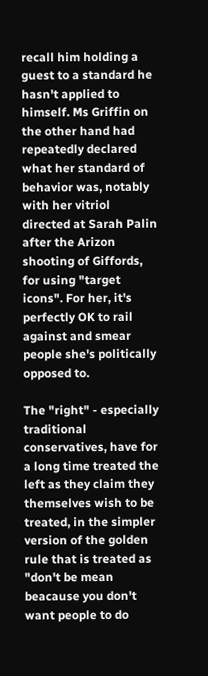recall him holding a guest to a standard he hasn't applied to himself. Ms Griffin on the other hand had repeatedly declared what her standard of behavior was, notably with her vitriol directed at Sarah Palin after the Arizon shooting of Giffords, for using "target icons". For her, it's perfectly OK to rail against and smear people she's politically opposed to.

The "right" - especially traditional conservatives, have for a long time treated the left as they claim they themselves wish to be treated, in the simpler version of the golden rule that is treated as "don't be mean beacause you don't want people to do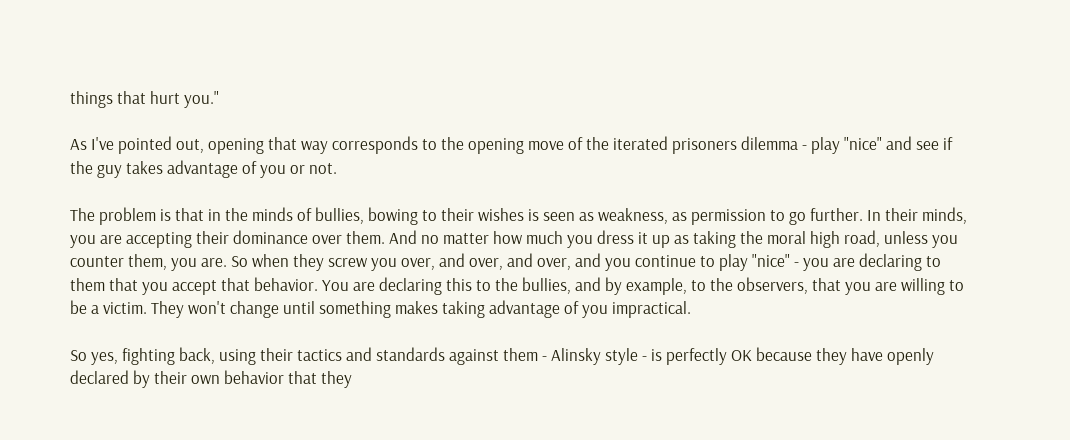things that hurt you."

As I've pointed out, opening that way corresponds to the opening move of the iterated prisoners dilemma - play "nice" and see if the guy takes advantage of you or not.

The problem is that in the minds of bullies, bowing to their wishes is seen as weakness, as permission to go further. In their minds, you are accepting their dominance over them. And no matter how much you dress it up as taking the moral high road, unless you counter them, you are. So when they screw you over, and over, and over, and you continue to play "nice" - you are declaring to them that you accept that behavior. You are declaring this to the bullies, and by example, to the observers, that you are willing to be a victim. They won't change until something makes taking advantage of you impractical.

So yes, fighting back, using their tactics and standards against them - Alinsky style - is perfectly OK because they have openly declared by their own behavior that they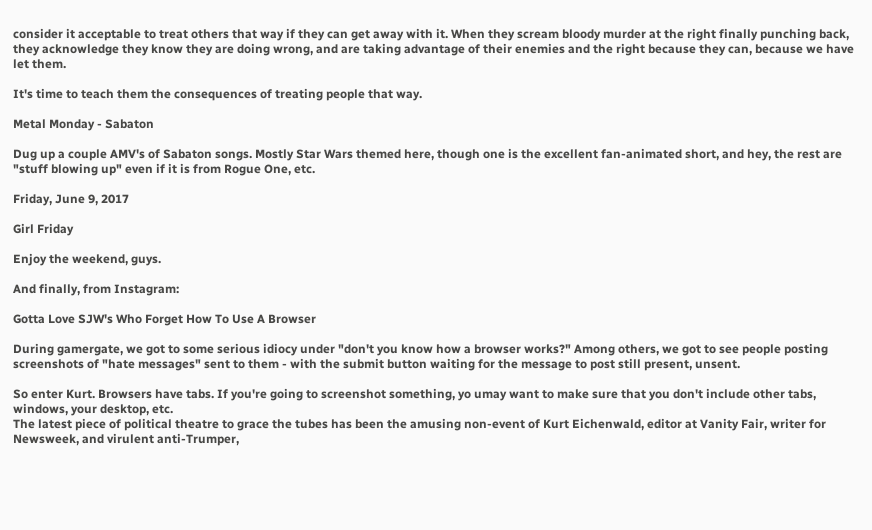consider it acceptable to treat others that way if they can get away with it. When they scream bloody murder at the right finally punching back, they acknowledge they know they are doing wrong, and are taking advantage of their enemies and the right because they can, because we have let them.

It's time to teach them the consequences of treating people that way.

Metal Monday - Sabaton

Dug up a couple AMV's of Sabaton songs. Mostly Star Wars themed here, though one is the excellent fan-animated short, and hey, the rest are "stuff blowing up" even if it is from Rogue One, etc.

Friday, June 9, 2017

Girl Friday

Enjoy the weekend, guys.

And finally, from Instagram:

Gotta Love SJW's Who Forget How To Use A Browser

During gamergate, we got to some serious idiocy under "don't you know how a browser works?" Among others, we got to see people posting screenshots of "hate messages" sent to them - with the submit button waiting for the message to post still present, unsent.

So enter Kurt. Browsers have tabs. If you're going to screenshot something, yo umay want to make sure that you don't include other tabs, windows, your desktop, etc.
The latest piece of political theatre to grace the tubes has been the amusing non-event of Kurt Eichenwald, editor at Vanity Fair, writer for Newsweek, and virulent anti-Trumper,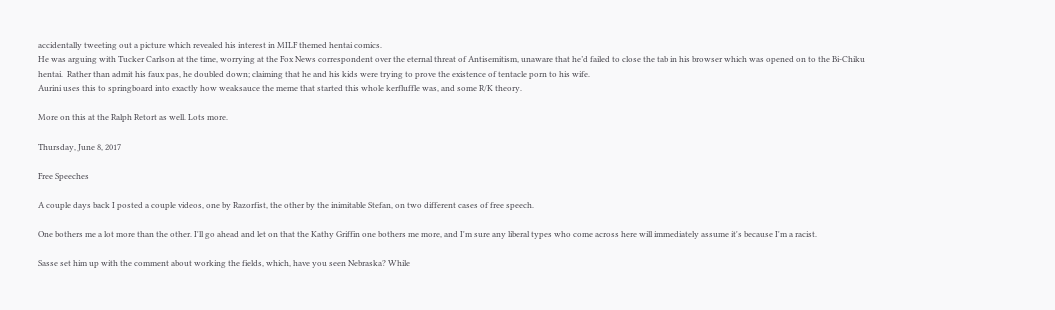accidentally tweeting out a picture which revealed his interest in MILF themed hentai comics.
He was arguing with Tucker Carlson at the time, worrying at the Fox News correspondent over the eternal threat of Antisemitism, unaware that he’d failed to close the tab in his browser which was opened on to the Bi-Chiku hentai.  Rather than admit his faux pas, he doubled down; claiming that he and his kids were trying to prove the existence of tentacle porn to his wife.
Aurini uses this to springboard into exactly how weaksauce the meme that started this whole kerfluffle was, and some R/K theory.

More on this at the Ralph Retort as well. Lots more.

Thursday, June 8, 2017

Free Speeches

A couple days back I posted a couple videos, one by Razorfist, the other by the inimitable Stefan, on two different cases of free speech.

One bothers me a lot more than the other. I'll go ahead and let on that the Kathy Griffin one bothers me more, and I'm sure any liberal types who come across here will immediately assume it's because I'm a racist.

Sasse set him up with the comment about working the fields, which, have you seen Nebraska? While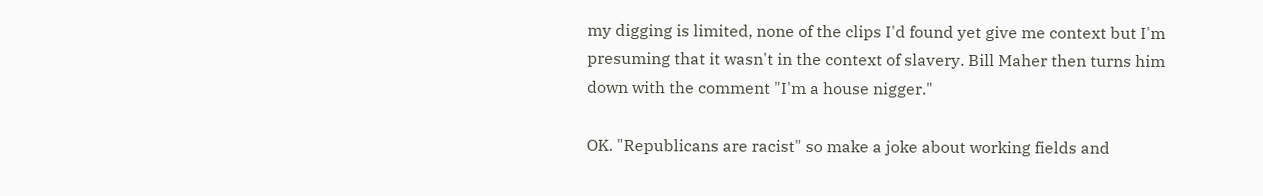my digging is limited, none of the clips I'd found yet give me context but I'm presuming that it wasn't in the context of slavery. Bill Maher then turns him down with the comment "I'm a house nigger."

OK. "Republicans are racist" so make a joke about working fields and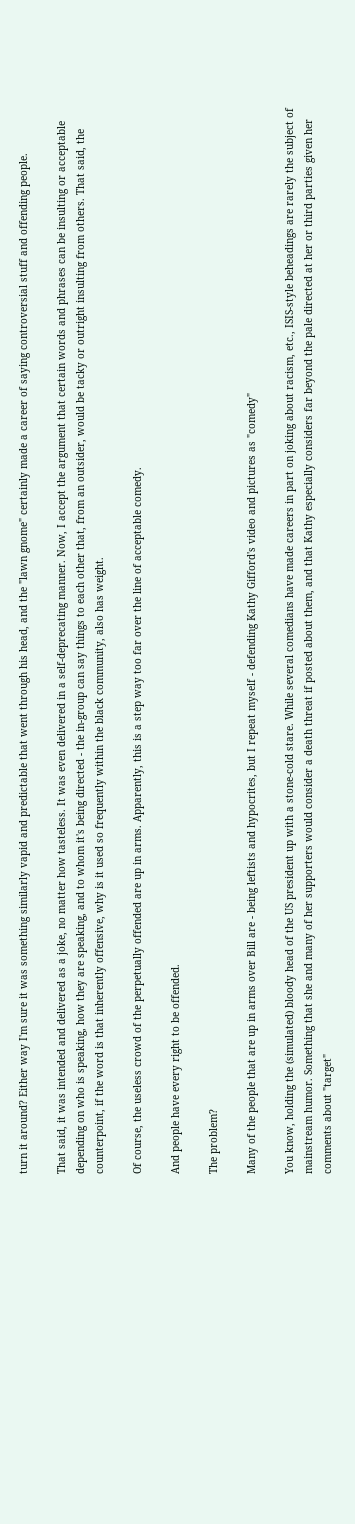turn it around? Either way I'm sure it was something similarly vapid and predictable that went through his head, and the "lawn gnome" certainly made a career of saying controversial stuff and offending people.

That said, it was intended and delivered as a joke, no matter how tasteless. It was even delivered in a self-deprecating manner. Now, I accept the argument that certain words and phrases can be insulting or acceptable depending on who is speaking, how they are speaking, and to whom it's being directed - the in-group can say things to each other that, from an outsider, would be tacky or outright insulting from others. That said, the counterpoint, if the word is that inherently offensive, why is it used so frequently within the black community, also has weight.

Of course, the useless crowd of the perpetually offended are up in arms. Apparently, this is a step way too far over the line of acceptable comedy.

And people have every right to be offended.

The problem?

Many of the people that are up in arms over Bill are - being leftists and hypocrites, but I repeat myself - defending Kathy Gifford's video and pictures as "comedy"

You know, holding the (simulated) bloody head of the US president up with a stone-cold stare. While several comedians have made careers in part on joking about racism, etc., ISIS-style beheadings are rarely the subject of mainstream humor. Something that she and many of her supporters would consider a death threat if posted about them, and that Kathy especially considers far beyond the pale directed at her or third parties given her comments about "target"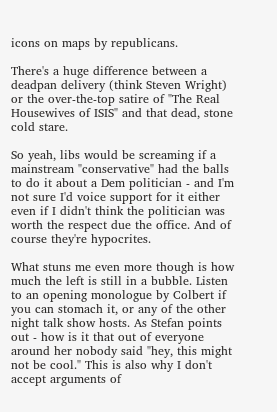icons on maps by republicans.

There's a huge difference between a deadpan delivery (think Steven Wright) or the over-the-top satire of "The Real Housewives of ISIS" and that dead, stone cold stare.

So yeah, libs would be screaming if a mainstream "conservative" had the balls to do it about a Dem politician - and I'm not sure I'd voice support for it either even if I didn't think the politician was worth the respect due the office. And of course they're hypocrites.

What stuns me even more though is how much the left is still in a bubble. Listen to an opening monologue by Colbert if you can stomach it, or any of the other night talk show hosts. As Stefan points out - how is it that out of everyone around her nobody said "hey, this might not be cool." This is also why I don't accept arguments of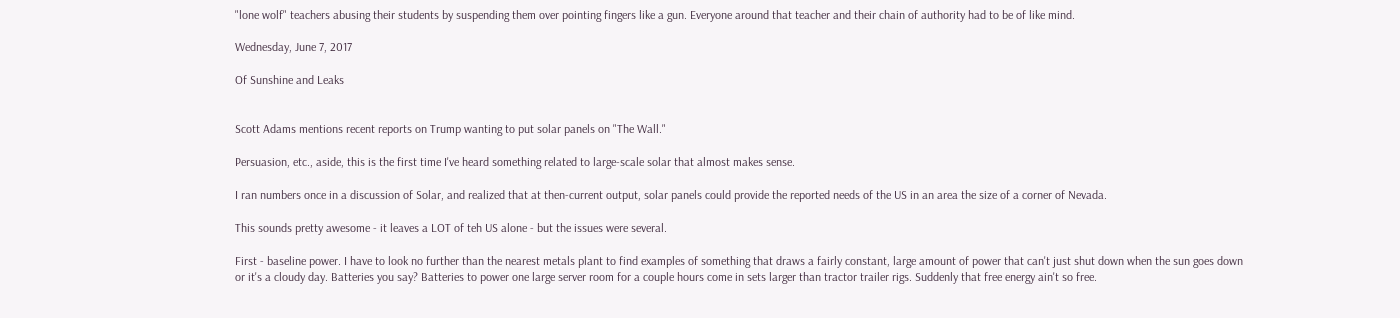"lone wolf" teachers abusing their students by suspending them over pointing fingers like a gun. Everyone around that teacher and their chain of authority had to be of like mind.

Wednesday, June 7, 2017

Of Sunshine and Leaks


Scott Adams mentions recent reports on Trump wanting to put solar panels on "The Wall."

Persuasion, etc., aside, this is the first time I've heard something related to large-scale solar that almost makes sense.

I ran numbers once in a discussion of Solar, and realized that at then-current output, solar panels could provide the reported needs of the US in an area the size of a corner of Nevada.

This sounds pretty awesome - it leaves a LOT of teh US alone - but the issues were several.

First - baseline power. I have to look no further than the nearest metals plant to find examples of something that draws a fairly constant, large amount of power that can't just shut down when the sun goes down or it's a cloudy day. Batteries you say? Batteries to power one large server room for a couple hours come in sets larger than tractor trailer rigs. Suddenly that free energy ain't so free.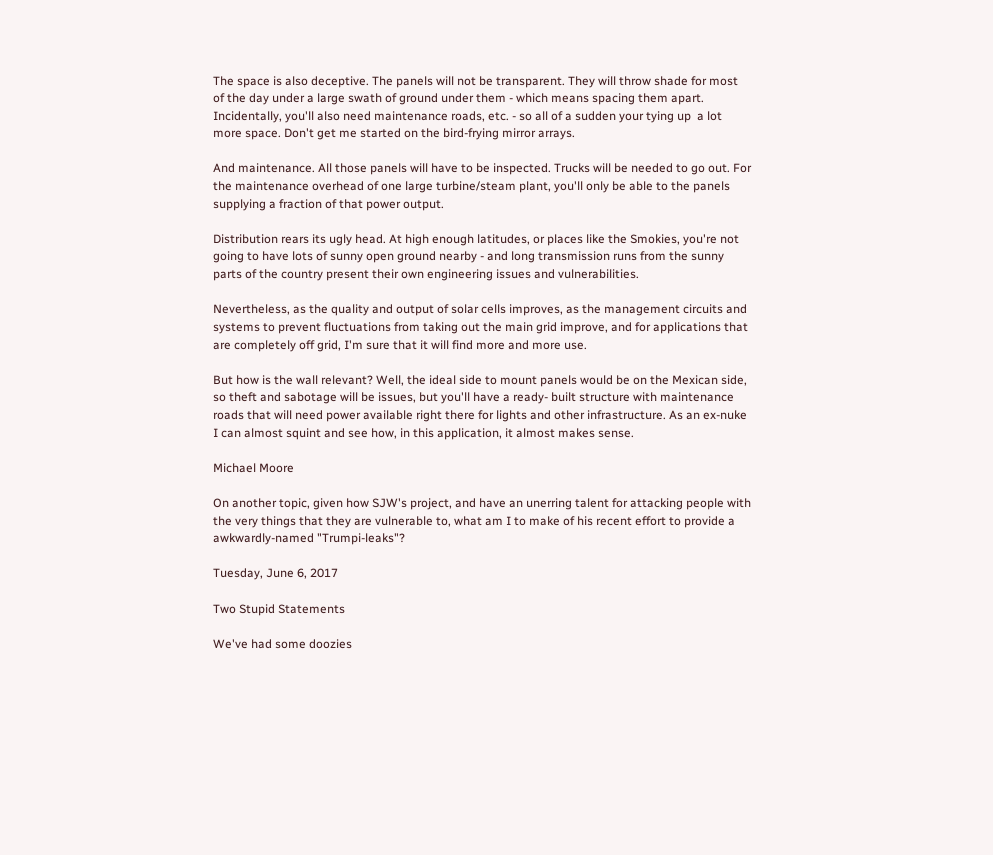The space is also deceptive. The panels will not be transparent. They will throw shade for most of the day under a large swath of ground under them - which means spacing them apart. Incidentally, you'll also need maintenance roads, etc. - so all of a sudden your tying up  a lot more space. Don't get me started on the bird-frying mirror arrays.

And maintenance. All those panels will have to be inspected. Trucks will be needed to go out. For the maintenance overhead of one large turbine/steam plant, you'll only be able to the panels supplying a fraction of that power output.

Distribution rears its ugly head. At high enough latitudes, or places like the Smokies, you're not going to have lots of sunny open ground nearby - and long transmission runs from the sunny parts of the country present their own engineering issues and vulnerabilities.

Nevertheless, as the quality and output of solar cells improves, as the management circuits and systems to prevent fluctuations from taking out the main grid improve, and for applications that are completely off grid, I'm sure that it will find more and more use.

But how is the wall relevant? Well, the ideal side to mount panels would be on the Mexican side, so theft and sabotage will be issues, but you'll have a ready- built structure with maintenance roads that will need power available right there for lights and other infrastructure. As an ex-nuke I can almost squint and see how, in this application, it almost makes sense.

Michael Moore

On another topic, given how SJW's project, and have an unerring talent for attacking people with the very things that they are vulnerable to, what am I to make of his recent effort to provide a awkwardly-named "Trumpi-leaks"?

Tuesday, June 6, 2017

Two Stupid Statements

We've had some doozies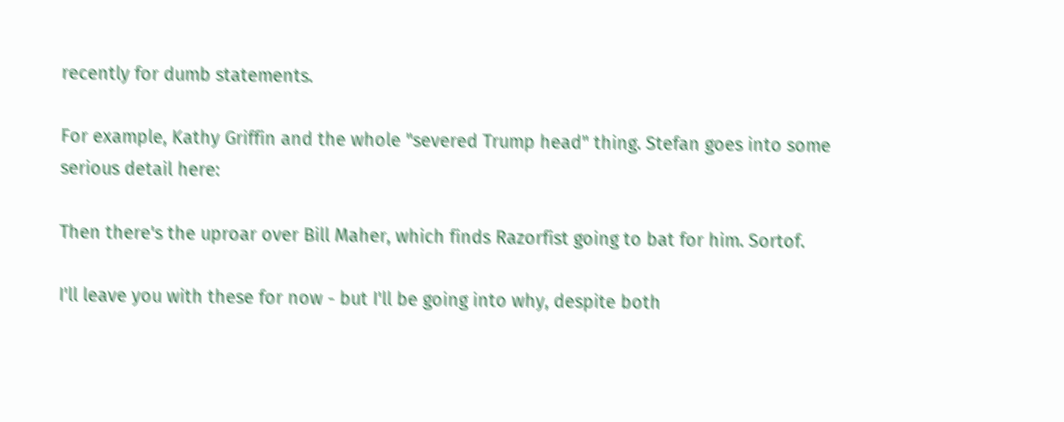recently for dumb statements.

For example, Kathy Griffin and the whole "severed Trump head" thing. Stefan goes into some serious detail here:

Then there's the uproar over Bill Maher, which finds Razorfist going to bat for him. Sortof.

I'll leave you with these for now - but I'll be going into why, despite both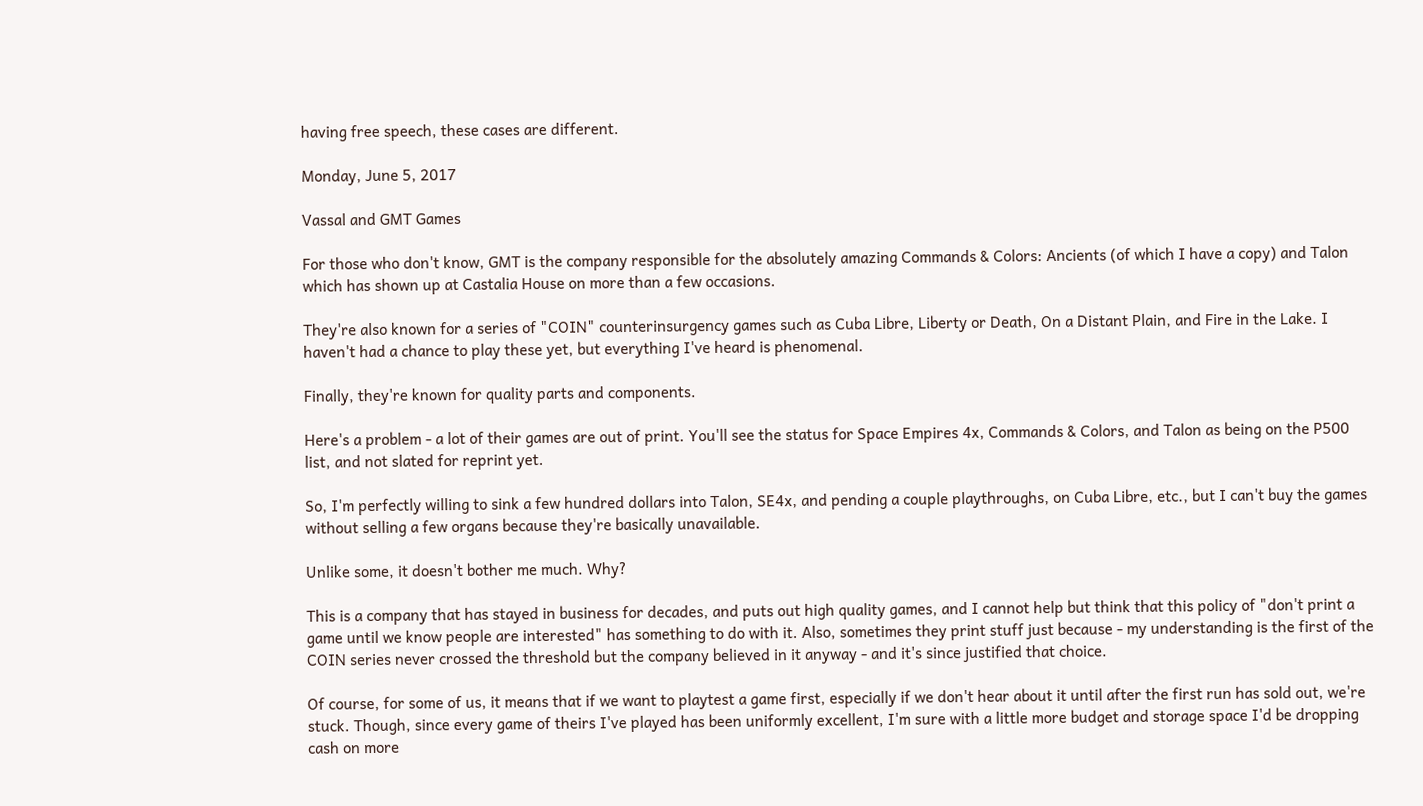having free speech, these cases are different.

Monday, June 5, 2017

Vassal and GMT Games

For those who don't know, GMT is the company responsible for the absolutely amazing Commands & Colors: Ancients (of which I have a copy) and Talon which has shown up at Castalia House on more than a few occasions.

They're also known for a series of "COIN" counterinsurgency games such as Cuba Libre, Liberty or Death, On a Distant Plain, and Fire in the Lake. I haven't had a chance to play these yet, but everything I've heard is phenomenal.

Finally, they're known for quality parts and components.

Here's a problem - a lot of their games are out of print. You'll see the status for Space Empires 4x, Commands & Colors, and Talon as being on the P500 list, and not slated for reprint yet.

So, I'm perfectly willing to sink a few hundred dollars into Talon, SE4x, and pending a couple playthroughs, on Cuba Libre, etc., but I can't buy the games without selling a few organs because they're basically unavailable.

Unlike some, it doesn't bother me much. Why?

This is a company that has stayed in business for decades, and puts out high quality games, and I cannot help but think that this policy of "don't print a game until we know people are interested" has something to do with it. Also, sometimes they print stuff just because - my understanding is the first of the COIN series never crossed the threshold but the company believed in it anyway - and it's since justified that choice.

Of course, for some of us, it means that if we want to playtest a game first, especially if we don't hear about it until after the first run has sold out, we're stuck. Though, since every game of theirs I've played has been uniformly excellent, I'm sure with a little more budget and storage space I'd be dropping cash on more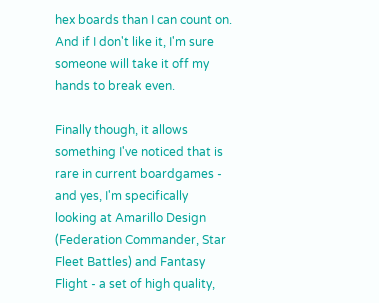hex boards than I can count on. And if I don't like it, I'm sure someone will take it off my hands to break even.

Finally though, it allows something I've noticed that is rare in current boardgames - and yes, I'm specifically looking at Amarillo Design (Federation Commander, Star Fleet Battles) and Fantasy Flight - a set of high quality,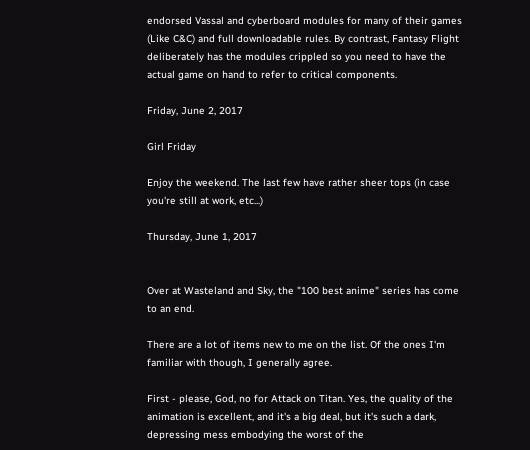endorsed Vassal and cyberboard modules for many of their games (Like C&C) and full downloadable rules. By contrast, Fantasy Flight deliberately has the modules crippled so you need to have the actual game on hand to refer to critical components.

Friday, June 2, 2017

Girl Friday

Enjoy the weekend. The last few have rather sheer tops (in case you're still at work, etc...)

Thursday, June 1, 2017


Over at Wasteland and Sky, the "100 best anime" series has come to an end.

There are a lot of items new to me on the list. Of the ones I'm familiar with though, I generally agree.

First - please, God, no for Attack on Titan. Yes, the quality of the animation is excellent, and it's a big deal, but it's such a dark, depressing mess embodying the worst of the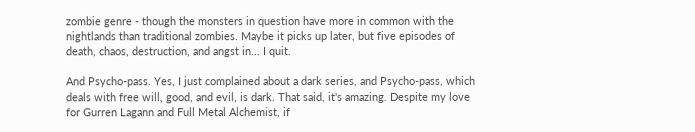zombie genre - though the monsters in question have more in common with the nightlands than traditional zombies. Maybe it picks up later, but five episodes of death, chaos, destruction, and angst in... I quit.

And Psycho-pass. Yes, I just complained about a dark series, and Psycho-pass, which deals with free will, good, and evil, is dark. That said, it's amazing. Despite my love for Gurren Lagann and Full Metal Alchemist, if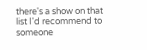there's a show on that list I'd recommend to someone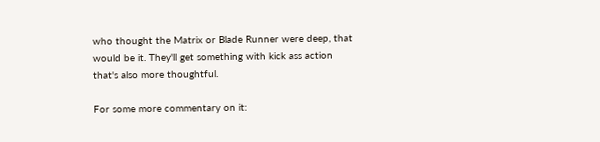who thought the Matrix or Blade Runner were deep, that would be it. They'll get something with kick ass action that's also more thoughtful.

For some more commentary on it: